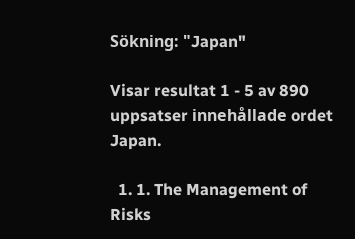Sökning: "Japan"

Visar resultat 1 - 5 av 890 uppsatser innehållade ordet Japan.

  1. 1. The Management of Risks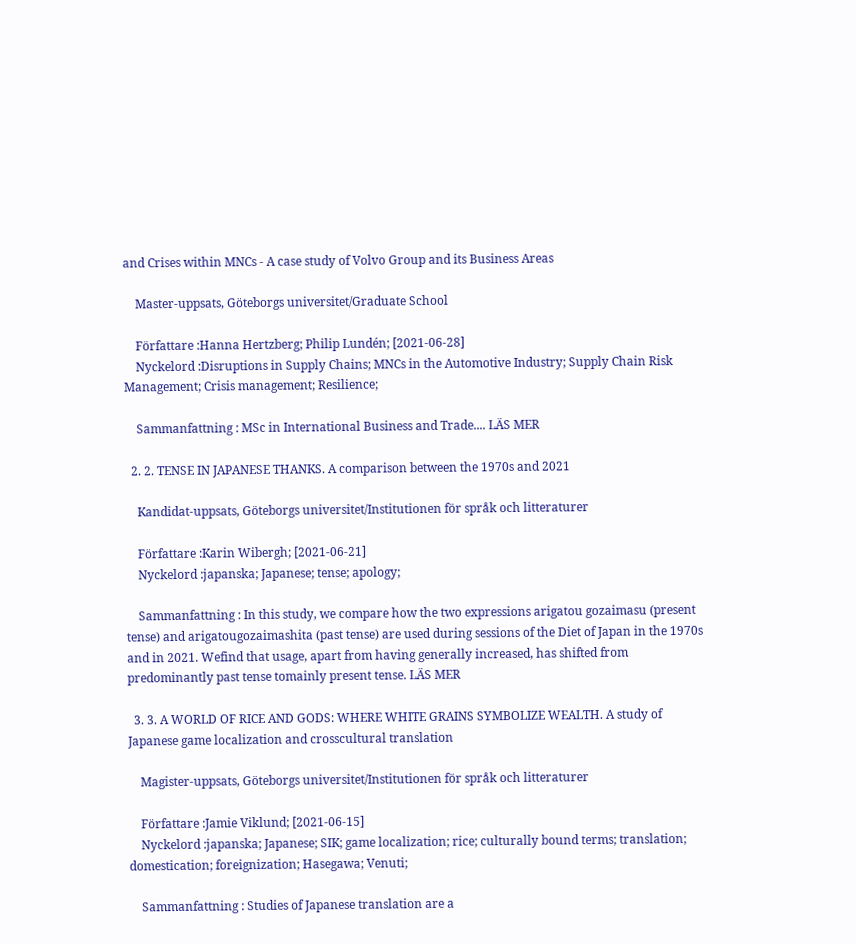and Crises within MNCs - A case study of Volvo Group and its Business Areas

    Master-uppsats, Göteborgs universitet/Graduate School

    Författare :Hanna Hertzberg; Philip Lundén; [2021-06-28]
    Nyckelord :Disruptions in Supply Chains; MNCs in the Automotive Industry; Supply Chain Risk Management; Crisis management; Resilience;

    Sammanfattning : MSc in International Business and Trade.... LÄS MER

  2. 2. TENSE IN JAPANESE THANKS. A comparison between the 1970s and 2021

    Kandidat-uppsats, Göteborgs universitet/Institutionen för språk och litteraturer

    Författare :Karin Wibergh; [2021-06-21]
    Nyckelord :japanska; Japanese; tense; apology;

    Sammanfattning : In this study, we compare how the two expressions arigatou gozaimasu (present tense) and arigatougozaimashita (past tense) are used during sessions of the Diet of Japan in the 1970s and in 2021. Wefind that usage, apart from having generally increased, has shifted from predominantly past tense tomainly present tense. LÄS MER

  3. 3. A WORLD OF RICE AND GODS: WHERE WHITE GRAINS SYMBOLIZE WEALTH. A study of Japanese game localization and crosscultural translation

    Magister-uppsats, Göteborgs universitet/Institutionen för språk och litteraturer

    Författare :Jamie Viklund; [2021-06-15]
    Nyckelord :japanska; Japanese; SIK; game localization; rice; culturally bound terms; translation; domestication; foreignization; Hasegawa; Venuti;

    Sammanfattning : Studies of Japanese translation are a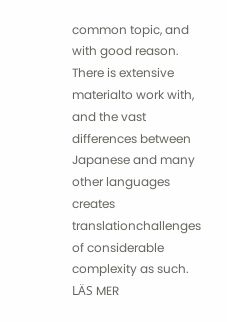common topic, and with good reason. There is extensive materialto work with, and the vast differences between Japanese and many other languages creates translationchallenges of considerable complexity as such. LÄS MER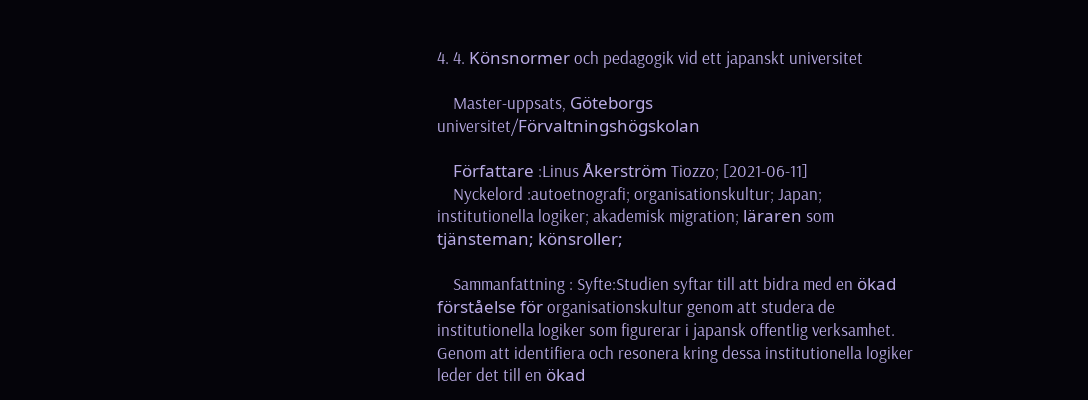4. 4. Könsnormer och pedagogik vid ett japanskt universitet

    Master-uppsats, Göteborgs universitet/Förvaltningshögskolan

    Författare :Linus Åkerström Tiozzo; [2021-06-11]
    Nyckelord :autoetnografi; organisationskultur; Japan; institutionella logiker; akademisk migration; läraren som tjänsteman; könsroller;

    Sammanfattning : Syfte:Studien syftar till att bidra med en ökad förståelse för organisationskultur genom att studera de institutionella logiker som figurerar i japansk offentlig verksamhet. Genom att identifiera och resonera kring dessa institutionella logiker leder det till en ökad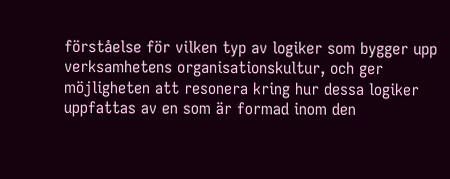förståelse för vilken typ av logiker som bygger upp verksamhetens organisationskultur, och ger möjligheten att resonera kring hur dessa logiker uppfattas av en som är formad inom den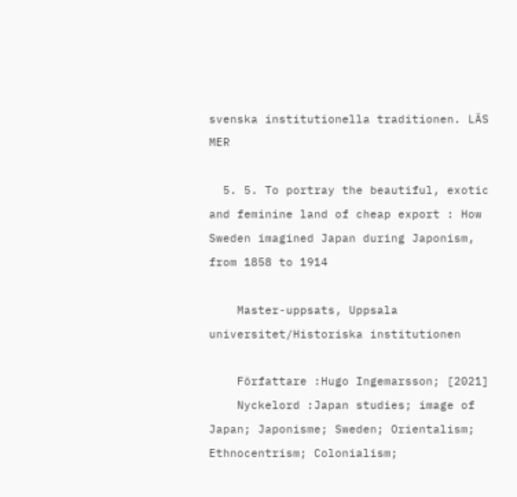svenska institutionella traditionen. LÄS MER

  5. 5. To portray the beautiful, exotic and feminine land of cheap export : How Sweden imagined Japan during Japonism, from 1858 to 1914

    Master-uppsats, Uppsala universitet/Historiska institutionen

    Författare :Hugo Ingemarsson; [2021]
    Nyckelord :Japan studies; image of Japan; Japonisme; Sweden; Orientalism; Ethnocentrism; Colonialism;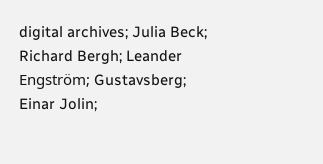digital archives; Julia Beck; Richard Bergh; Leander Engström; Gustavsberg; Einar Jolin;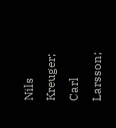Nils Kreuger; Carl Larsson;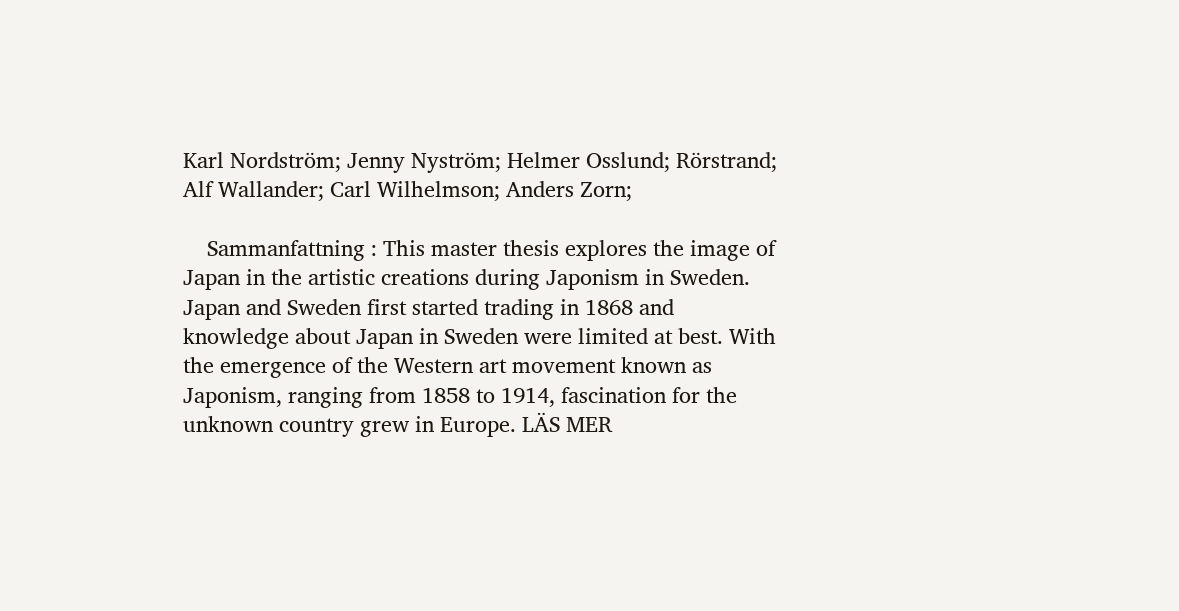Karl Nordström; Jenny Nyström; Helmer Osslund; Rörstrand; Alf Wallander; Carl Wilhelmson; Anders Zorn;

    Sammanfattning : This master thesis explores the image of Japan in the artistic creations during Japonism in Sweden. Japan and Sweden first started trading in 1868 and knowledge about Japan in Sweden were limited at best. With the emergence of the Western art movement known as Japonism, ranging from 1858 to 1914, fascination for the unknown country grew in Europe. LÄS MER